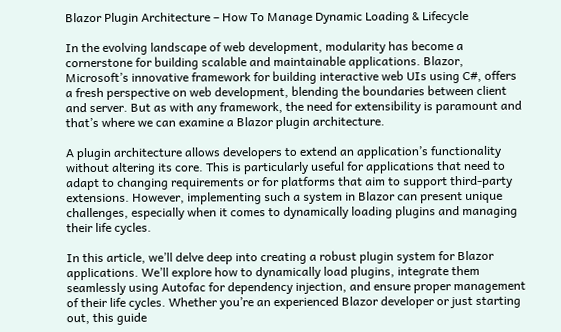Blazor Plugin Architecture – How To Manage Dynamic Loading & Lifecycle

In the evolving landscape of web development, modularity has become a cornerstone for building scalable and maintainable applications. Blazor, Microsoft’s innovative framework for building interactive web UIs using C#, offers a fresh perspective on web development, blending the boundaries between client and server. But as with any framework, the need for extensibility is paramount and that’s where we can examine a Blazor plugin architecture.

A plugin architecture allows developers to extend an application’s functionality without altering its core. This is particularly useful for applications that need to adapt to changing requirements or for platforms that aim to support third-party extensions. However, implementing such a system in Blazor can present unique challenges, especially when it comes to dynamically loading plugins and managing their life cycles.

In this article, we’ll delve deep into creating a robust plugin system for Blazor applications. We’ll explore how to dynamically load plugins, integrate them seamlessly using Autofac for dependency injection, and ensure proper management of their life cycles. Whether you’re an experienced Blazor developer or just starting out, this guide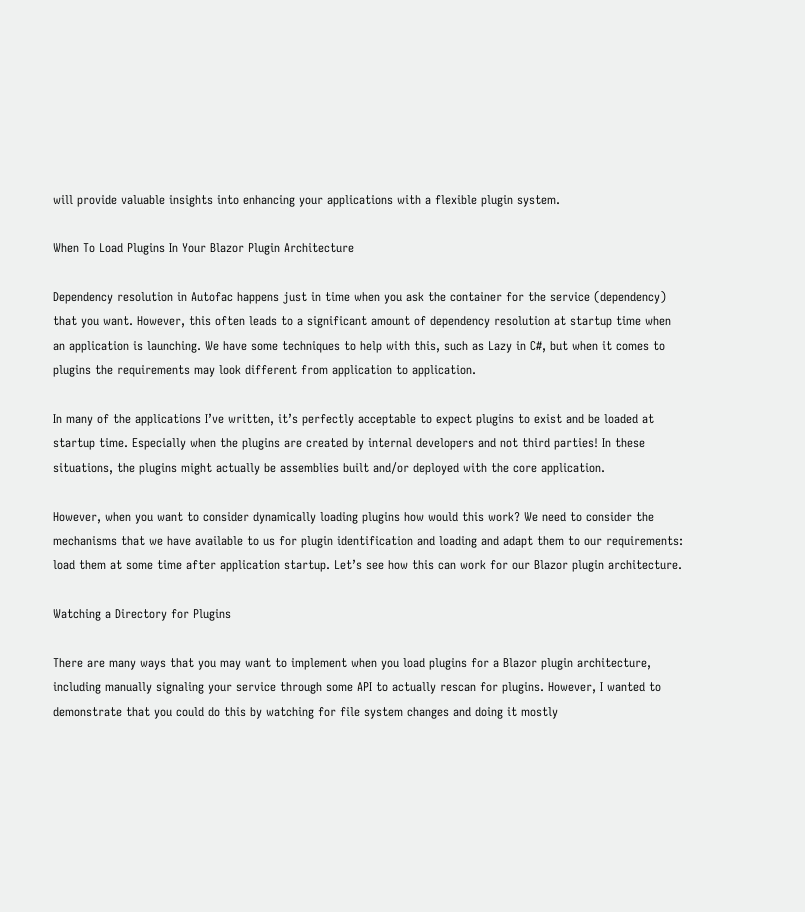will provide valuable insights into enhancing your applications with a flexible plugin system.

When To Load Plugins In Your Blazor Plugin Architecture

Dependency resolution in Autofac happens just in time when you ask the container for the service (dependency) that you want. However, this often leads to a significant amount of dependency resolution at startup time when an application is launching. We have some techniques to help with this, such as Lazy in C#, but when it comes to plugins the requirements may look different from application to application.

In many of the applications I’ve written, it’s perfectly acceptable to expect plugins to exist and be loaded at startup time. Especially when the plugins are created by internal developers and not third parties! In these situations, the plugins might actually be assemblies built and/or deployed with the core application.

However, when you want to consider dynamically loading plugins how would this work? We need to consider the mechanisms that we have available to us for plugin identification and loading and adapt them to our requirements: load them at some time after application startup. Let’s see how this can work for our Blazor plugin architecture.

Watching a Directory for Plugins

There are many ways that you may want to implement when you load plugins for a Blazor plugin architecture, including manually signaling your service through some API to actually rescan for plugins. However, I wanted to demonstrate that you could do this by watching for file system changes and doing it mostly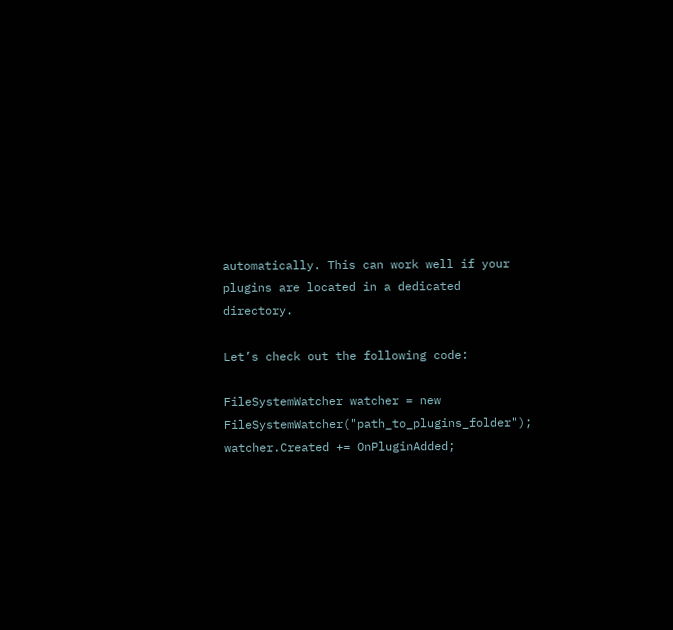automatically. This can work well if your plugins are located in a dedicated directory.

Let’s check out the following code:

FileSystemWatcher watcher = new FileSystemWatcher("path_to_plugins_folder");
watcher.Created += OnPluginAdded;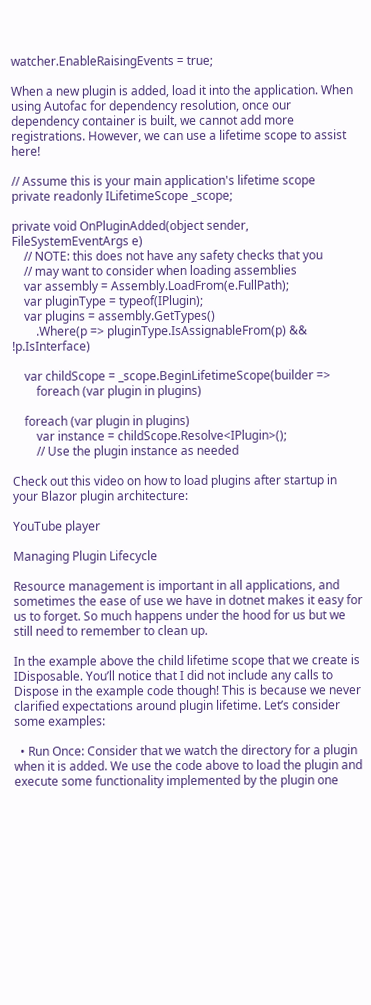watcher.EnableRaisingEvents = true;

When a new plugin is added, load it into the application. When using Autofac for dependency resolution, once our dependency container is built, we cannot add more registrations. However, we can use a lifetime scope to assist here!

// Assume this is your main application's lifetime scope
private readonly ILifetimeScope _scope;

private void OnPluginAdded(object sender, FileSystemEventArgs e)
    // NOTE: this does not have any safety checks that you
    // may want to consider when loading assemblies
    var assembly = Assembly.LoadFrom(e.FullPath);
    var pluginType = typeof(IPlugin);
    var plugins = assembly.GetTypes()
        .Where(p => pluginType.IsAssignableFrom(p) && !p.IsInterface)

    var childScope = _scope.BeginLifetimeScope(builder =>
        foreach (var plugin in plugins)

    foreach (var plugin in plugins)
        var instance = childScope.Resolve<IPlugin>();
        // Use the plugin instance as needed

Check out this video on how to load plugins after startup in your Blazor plugin architecture:

YouTube player

Managing Plugin Lifecycle

Resource management is important in all applications, and sometimes the ease of use we have in dotnet makes it easy for us to forget. So much happens under the hood for us but we still need to remember to clean up.

In the example above the child lifetime scope that we create is IDisposable. You’ll notice that I did not include any calls to Dispose in the example code though! This is because we never clarified expectations around plugin lifetime. Let’s consider some examples:

  • Run Once: Consider that we watch the directory for a plugin when it is added. We use the code above to load the plugin and execute some functionality implemented by the plugin one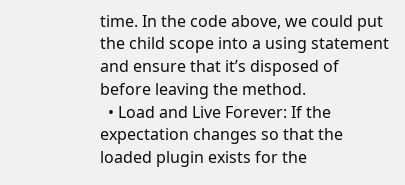time. In the code above, we could put the child scope into a using statement and ensure that it’s disposed of before leaving the method.
  • Load and Live Forever: If the expectation changes so that the loaded plugin exists for the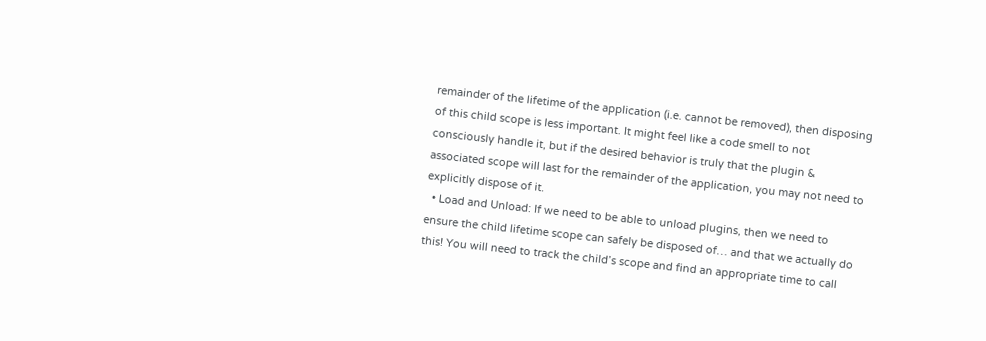remainder of the lifetime of the application (i.e. cannot be removed), then disposing of this child scope is less important. It might feel like a code smell to not consciously handle it, but if the desired behavior is truly that the plugin & associated scope will last for the remainder of the application, you may not need to explicitly dispose of it.
  • Load and Unload: If we need to be able to unload plugins, then we need to ensure the child lifetime scope can safely be disposed of… and that we actually do this! You will need to track the child’s scope and find an appropriate time to call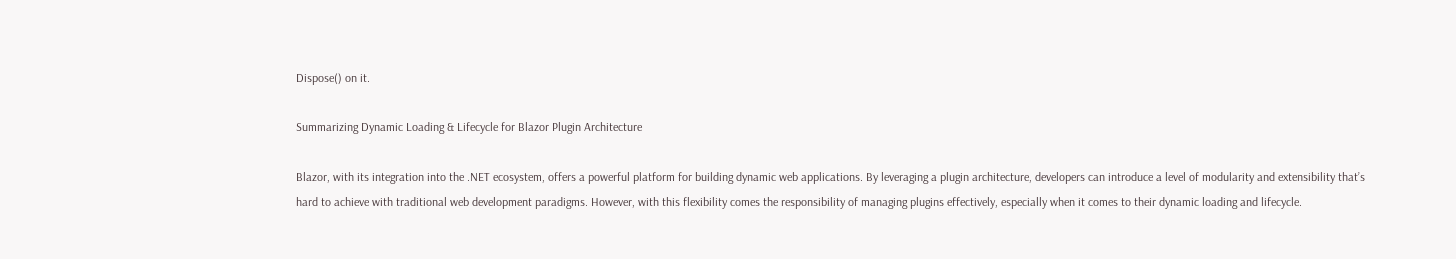Dispose() on it.

Summarizing Dynamic Loading & Lifecycle for Blazor Plugin Architecture

Blazor, with its integration into the .NET ecosystem, offers a powerful platform for building dynamic web applications. By leveraging a plugin architecture, developers can introduce a level of modularity and extensibility that’s hard to achieve with traditional web development paradigms. However, with this flexibility comes the responsibility of managing plugins effectively, especially when it comes to their dynamic loading and lifecycle.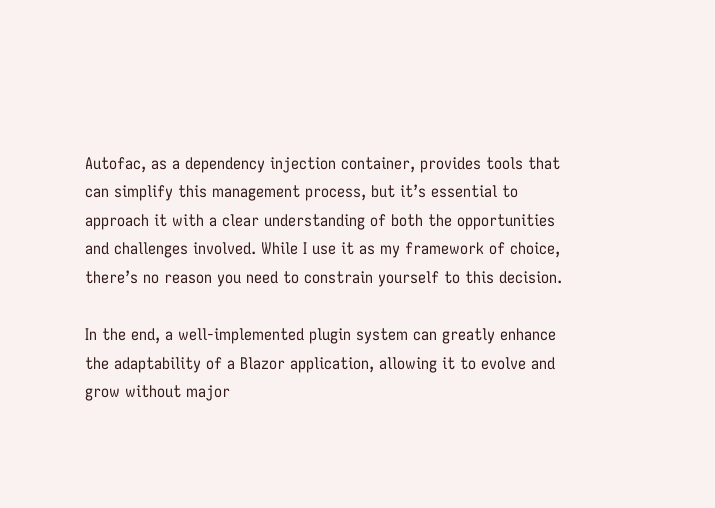Autofac, as a dependency injection container, provides tools that can simplify this management process, but it’s essential to approach it with a clear understanding of both the opportunities and challenges involved. While I use it as my framework of choice, there’s no reason you need to constrain yourself to this decision.

In the end, a well-implemented plugin system can greatly enhance the adaptability of a Blazor application, allowing it to evolve and grow without major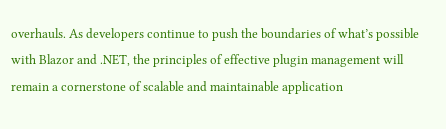overhauls. As developers continue to push the boundaries of what’s possible with Blazor and .NET, the principles of effective plugin management will remain a cornerstone of scalable and maintainable application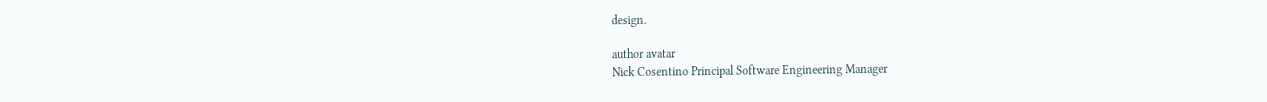design.

author avatar
Nick Cosentino Principal Software Engineering Manager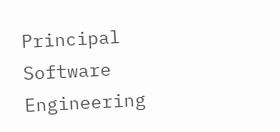Principal Software Engineering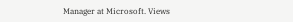Manager at Microsoft. Views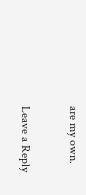are my own.

Leave a Reply